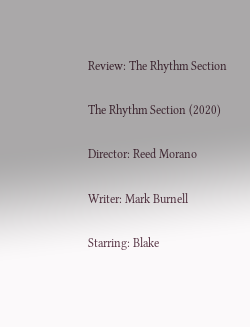Review: The Rhythm Section

The Rhythm Section (2020)

Director: Reed Morano

Writer: Mark Burnell

Starring: Blake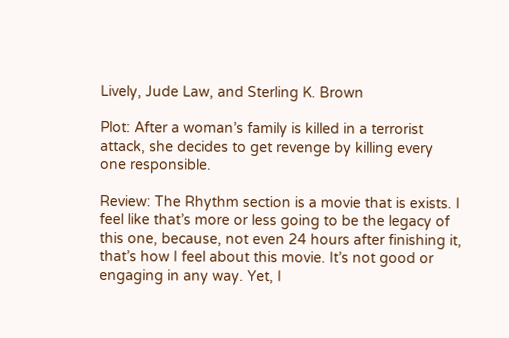Lively, Jude Law, and Sterling K. Brown

Plot: After a woman’s family is killed in a terrorist attack, she decides to get revenge by killing every one responsible.

Review: The Rhythm section is a movie that is exists. I feel like that’s more or less going to be the legacy of this one, because, not even 24 hours after finishing it, that’s how I feel about this movie. It’s not good or engaging in any way. Yet, I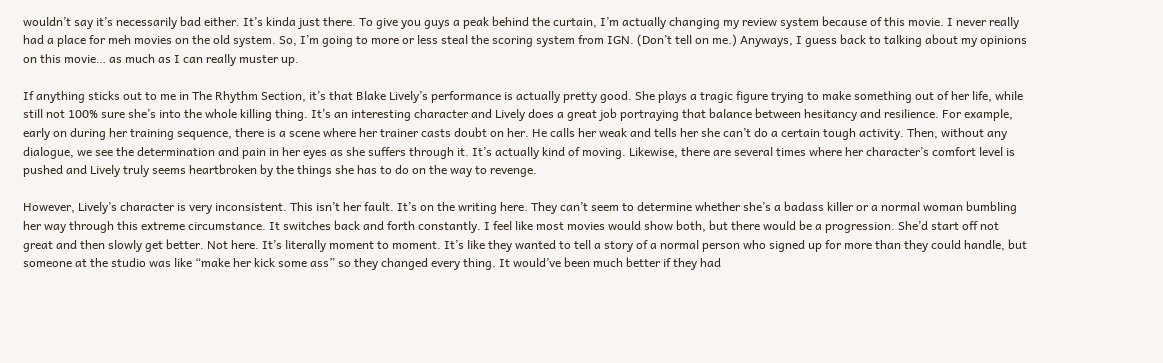wouldn’t say it’s necessarily bad either. It’s kinda just there. To give you guys a peak behind the curtain, I’m actually changing my review system because of this movie. I never really had a place for meh movies on the old system. So, I’m going to more or less steal the scoring system from IGN. (Don’t tell on me.) Anyways, I guess back to talking about my opinions on this movie… as much as I can really muster up.

If anything sticks out to me in The Rhythm Section, it’s that Blake Lively’s performance is actually pretty good. She plays a tragic figure trying to make something out of her life, while still not 100% sure she’s into the whole killing thing. It’s an interesting character and Lively does a great job portraying that balance between hesitancy and resilience. For example, early on during her training sequence, there is a scene where her trainer casts doubt on her. He calls her weak and tells her she can’t do a certain tough activity. Then, without any dialogue, we see the determination and pain in her eyes as she suffers through it. It’s actually kind of moving. Likewise, there are several times where her character’s comfort level is pushed and Lively truly seems heartbroken by the things she has to do on the way to revenge.

However, Lively’s character is very inconsistent. This isn’t her fault. It’s on the writing here. They can’t seem to determine whether she’s a badass killer or a normal woman bumbling her way through this extreme circumstance. It switches back and forth constantly. I feel like most movies would show both, but there would be a progression. She’d start off not great and then slowly get better. Not here. It’s literally moment to moment. It’s like they wanted to tell a story of a normal person who signed up for more than they could handle, but someone at the studio was like “make her kick some ass” so they changed every thing. It would’ve been much better if they had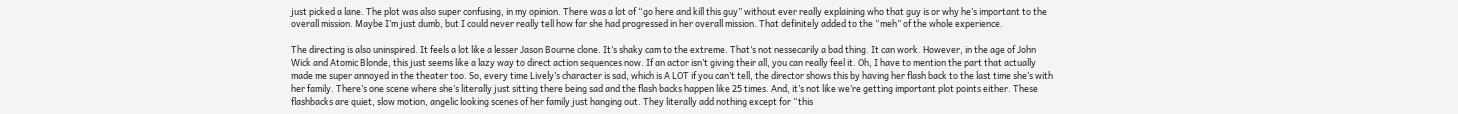just picked a lane. The plot was also super confusing, in my opinion. There was a lot of “go here and kill this guy” without ever really explaining who that guy is or why he’s important to the overall mission. Maybe I’m just dumb, but I could never really tell how far she had progressed in her overall mission. That definitely added to the “meh” of the whole experience.

The directing is also uninspired. It feels a lot like a lesser Jason Bourne clone. It’s shaky cam to the extreme. That’s not nessecarily a bad thing. It can work. However, in the age of John Wick and Atomic Blonde, this just seems like a lazy way to direct action sequences now. If an actor isn’t giving their all, you can really feel it. Oh, I have to mention the part that actually made me super annoyed in the theater too. So, every time Lively’s character is sad, which is A LOT if you can’t tell, the director shows this by having her flash back to the last time she’s with her family. There’s one scene where she’s literally just sitting there being sad and the flash backs happen like 25 times. And, it’s not like we’re getting important plot points either. These flashbacks are quiet, slow motion, angelic looking scenes of her family just hanging out. They literally add nothing except for “this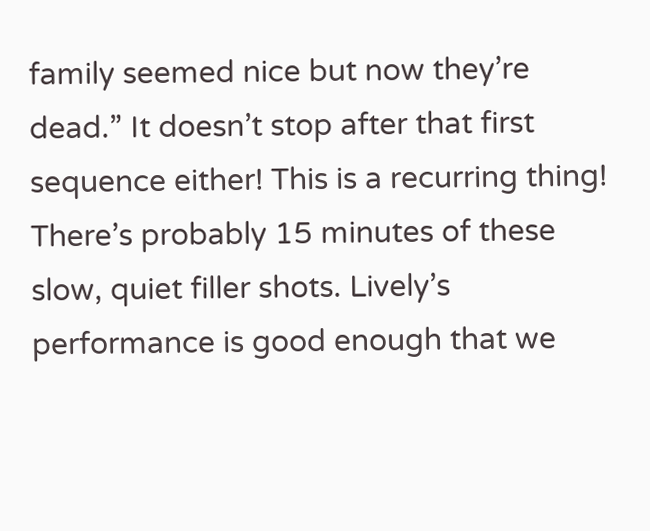family seemed nice but now they’re dead.” It doesn’t stop after that first sequence either! This is a recurring thing! There’s probably 15 minutes of these slow, quiet filler shots. Lively’s performance is good enough that we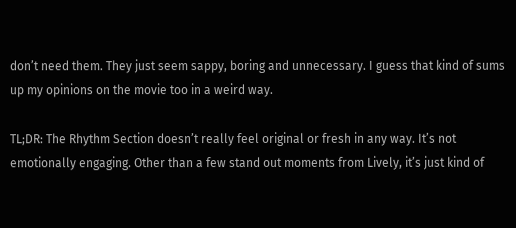don’t need them. They just seem sappy, boring and unnecessary. I guess that kind of sums up my opinions on the movie too in a weird way.

TL;DR: The Rhythm Section doesn’t really feel original or fresh in any way. It’s not emotionally engaging. Other than a few stand out moments from Lively, it’s just kind of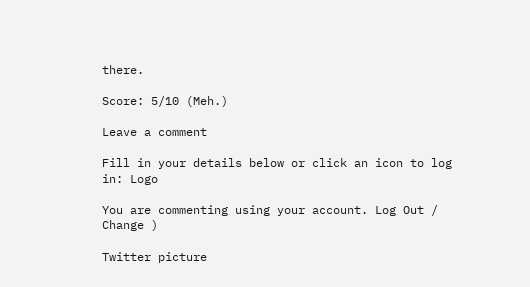there.

Score: 5/10 (Meh.)

Leave a comment

Fill in your details below or click an icon to log in: Logo

You are commenting using your account. Log Out /  Change )

Twitter picture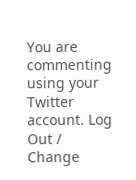You are commenting using your Twitter account. Log Out /  Change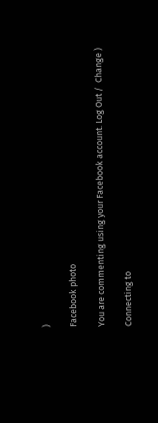)

Facebook photo

You are commenting using your Facebook account. Log Out /  Change )

Connecting to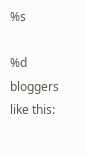%s

%d bloggers like this: